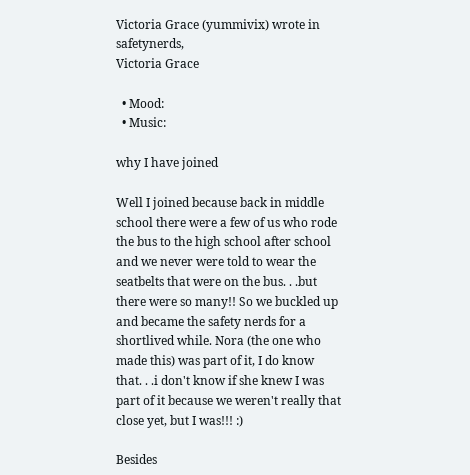Victoria Grace (yummivix) wrote in safetynerds,
Victoria Grace

  • Mood:
  • Music:

why I have joined

Well I joined because back in middle school there were a few of us who rode the bus to the high school after school and we never were told to wear the seatbelts that were on the bus. . .but there were so many!! So we buckled up and became the safety nerds for a shortlived while. Nora (the one who made this) was part of it, I do know that. . .i don't know if she knew I was part of it because we weren't really that close yet, but I was!!! :)

Besides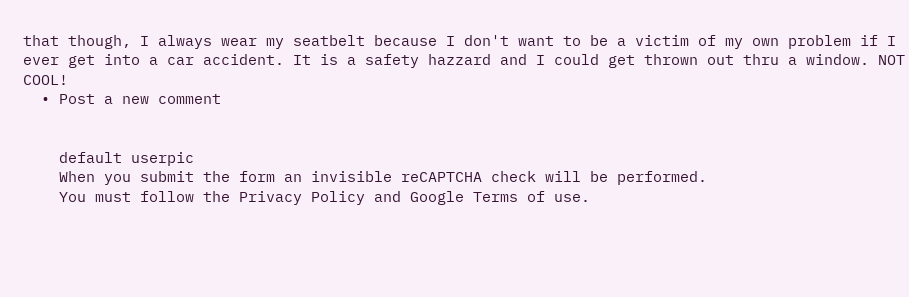that though, I always wear my seatbelt because I don't want to be a victim of my own problem if I ever get into a car accident. It is a safety hazzard and I could get thrown out thru a window. NOT COOL!
  • Post a new comment


    default userpic
    When you submit the form an invisible reCAPTCHA check will be performed.
    You must follow the Privacy Policy and Google Terms of use.